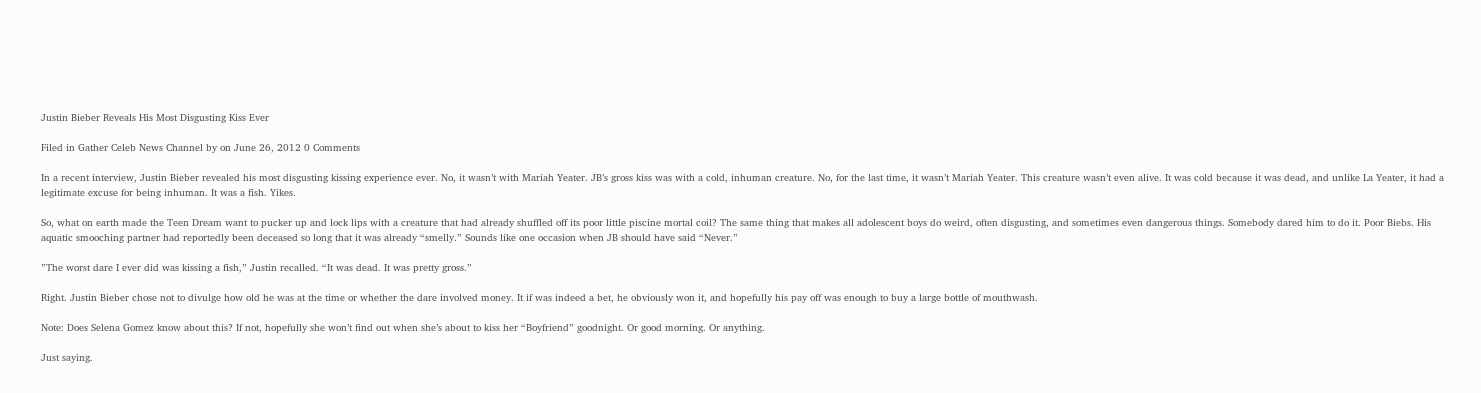Justin Bieber Reveals His Most Disgusting Kiss Ever

Filed in Gather Celeb News Channel by on June 26, 2012 0 Comments

In a recent interview, Justin Bieber revealed his most disgusting kissing experience ever. No, it wasn’t with Mariah Yeater. JB’s gross kiss was with a cold, inhuman creature. No, for the last time, it wasn’t Mariah Yeater. This creature wasn’t even alive. It was cold because it was dead, and unlike La Yeater, it had a legitimate excuse for being inhuman. It was a fish. Yikes.

So, what on earth made the Teen Dream want to pucker up and lock lips with a creature that had already shuffled off its poor little piscine mortal coil? The same thing that makes all adolescent boys do weird, often disgusting, and sometimes even dangerous things. Somebody dared him to do it. Poor Biebs. His aquatic smooching partner had reportedly been deceased so long that it was already “smelly.” Sounds like one occasion when JB should have said “Never.”

”The worst dare I ever did was kissing a fish,” Justin recalled. “It was dead. It was pretty gross.”

Right. Justin Bieber chose not to divulge how old he was at the time or whether the dare involved money. It if was indeed a bet, he obviously won it, and hopefully his pay off was enough to buy a large bottle of mouthwash.

Note: Does Selena Gomez know about this? If not, hopefully she won’t find out when she’s about to kiss her “Boyfriend” goodnight. Or good morning. Or anything.

Just saying.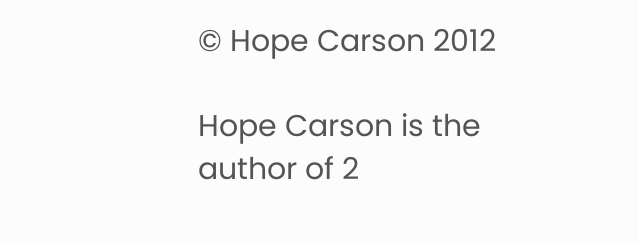© Hope Carson 2012

Hope Carson is the author of 2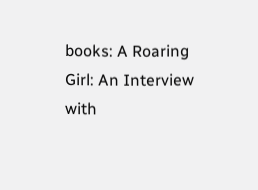books: A Roaring Girl: An Interview with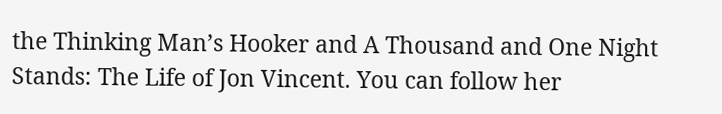the Thinking Man’s Hooker and A Thousand and One Night Stands: The Life of Jon Vincent. You can follow her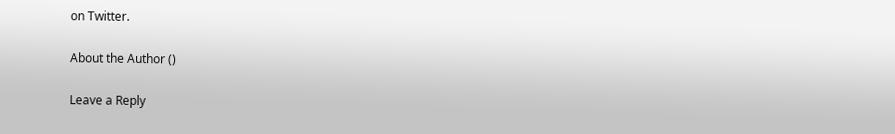on Twitter.

About the Author ()

Leave a Reply